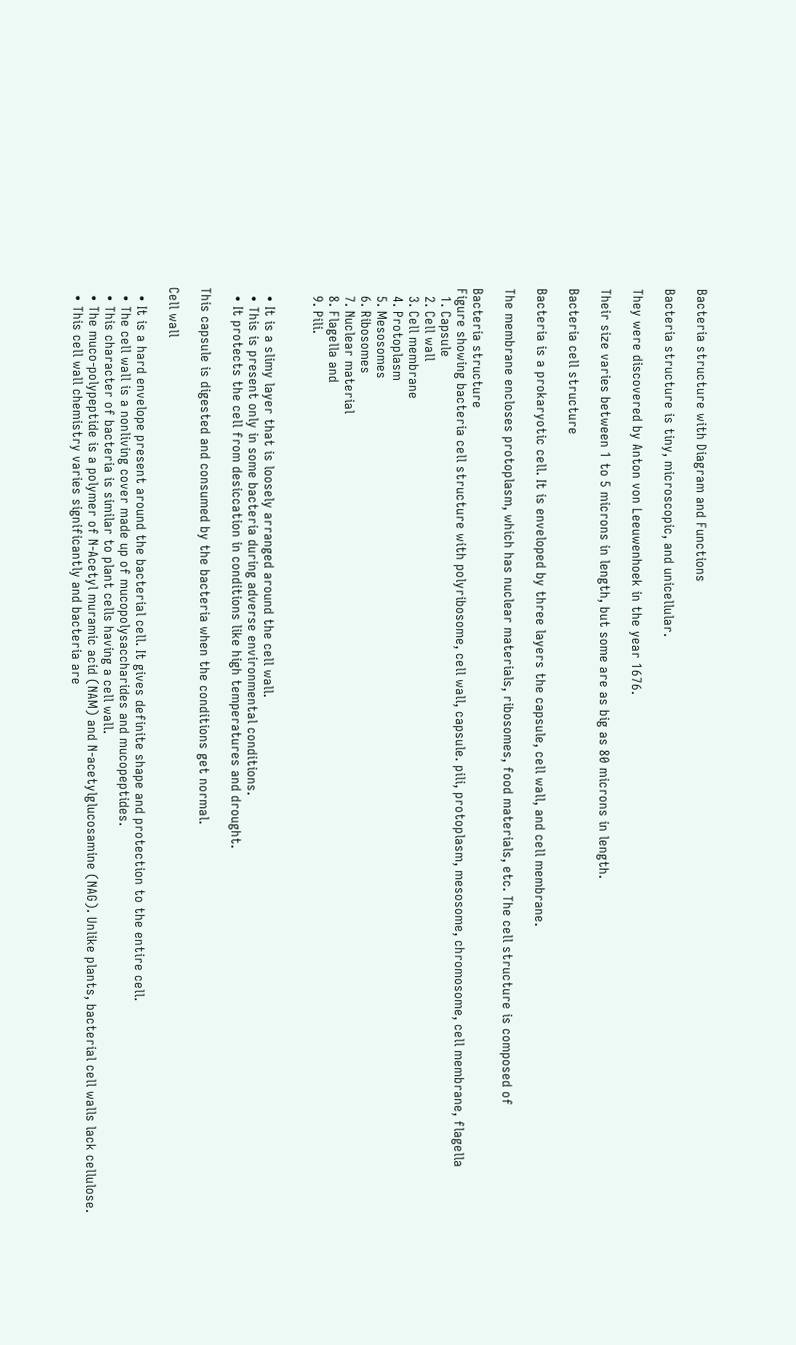Bacteria structure with Diagram and Functions

Bacteria structure is tiny, microscopic, and unicellular.

They were discovered by Anton von Leeuwenhoek in the year 1676.

Their size varies between 1 to 5 microns in length, but some are as big as 80 microns in length.

Bacteria cell structure

Bacteria is a prokaryotic cell. It is enveloped by three layers the capsule, cell wall, and cell membrane.

The membrane encloses protoplasm, which has nuclear materials, ribosomes, food materials, etc. The cell structure is composed of

Bacteria structure
Figure showing bacteria cell structure with polyribosome, cell wall, capsule. pili, protoplasm, mesosome, chromosome, cell membrane, flagella
  1. Capsule
  2. Cell wall
  3. Cell membrane
  4. Protoplasm
  5. Mesosomes
  6. Ribosomes
  7. Nuclear material
  8. Flagella and
  9. Pili.


  • It is a slimy layer that is loosely arranged around the cell wall.
  • This is present only in some bacteria during adverse environmental conditions.
  • It protects the cell from desiccation in conditions like high temperatures and drought.

This capsule is digested and consumed by the bacteria when the conditions get normal.

Cell wall

  • It is a hard envelope present around the bacterial cell. It gives definite shape and protection to the entire cell.
  • The cell wall is a nonliving cover made up of mucopolysaccharides and mucopeptides.
  • This character of bacteria is similar to plant cells having a cell wall.
  • The muco-polypeptide is a polymer of N-Acetyl muramic acid (NAM) and N-acetylglucosamine (NAG). Unlike plants, bacterial cell walls lack cellulose.
  • This cell wall chemistry varies significantly and bacteria are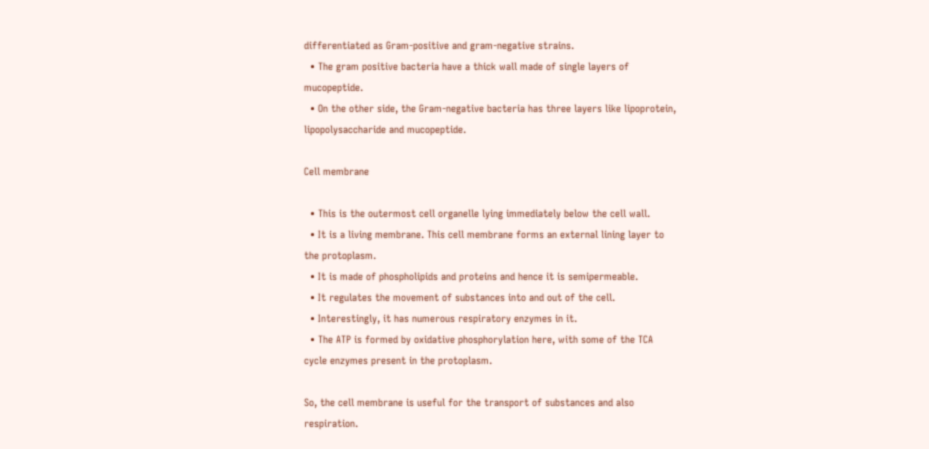differentiated as Gram-positive and gram-negative strains.
  • The gram positive bacteria have a thick wall made of single layers of mucopeptide.
  • On the other side, the Gram-negative bacteria has three layers like lipoprotein, lipopolysaccharide and mucopeptide.

Cell membrane

  • This is the outermost cell organelle lying immediately below the cell wall.
  • It is a living membrane. This cell membrane forms an external lining layer to the protoplasm.
  • It is made of phospholipids and proteins and hence it is semipermeable.
  • It regulates the movement of substances into and out of the cell.
  • Interestingly, it has numerous respiratory enzymes in it.
  • The ATP is formed by oxidative phosphorylation here, with some of the TCA cycle enzymes present in the protoplasm.

So, the cell membrane is useful for the transport of substances and also respiration.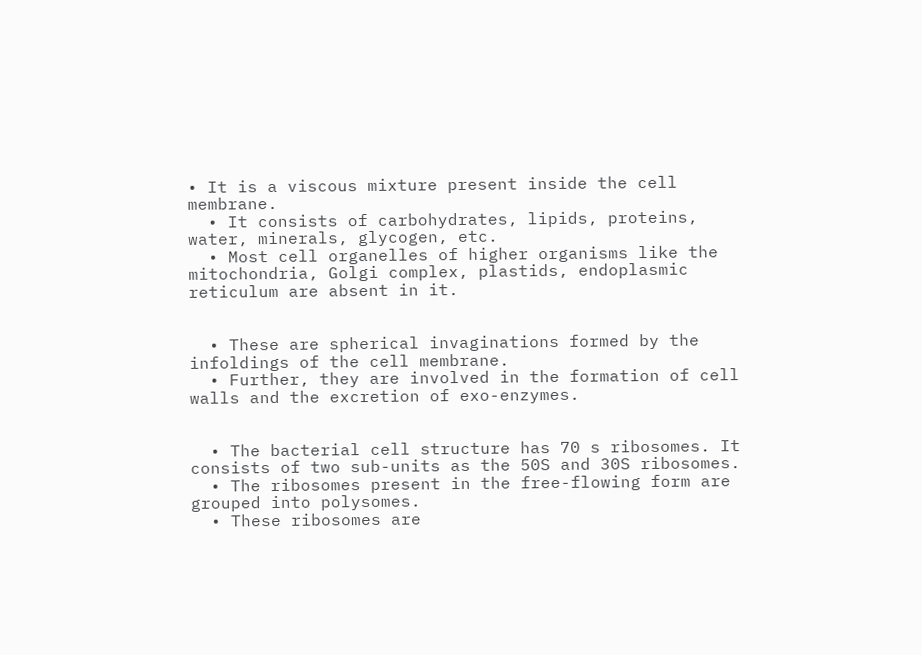• It is a viscous mixture present inside the cell membrane.
  • It consists of carbohydrates, lipids, proteins, water, minerals, glycogen, etc.
  • Most cell organelles of higher organisms like the mitochondria, Golgi complex, plastids, endoplasmic reticulum are absent in it.


  • These are spherical invaginations formed by the infoldings of the cell membrane.
  • Further, they are involved in the formation of cell walls and the excretion of exo-enzymes.


  • The bacterial cell structure has 70 s ribosomes. It consists of two sub-units as the 50S and 30S ribosomes.
  • The ribosomes present in the free-flowing form are grouped into polysomes.
  • These ribosomes are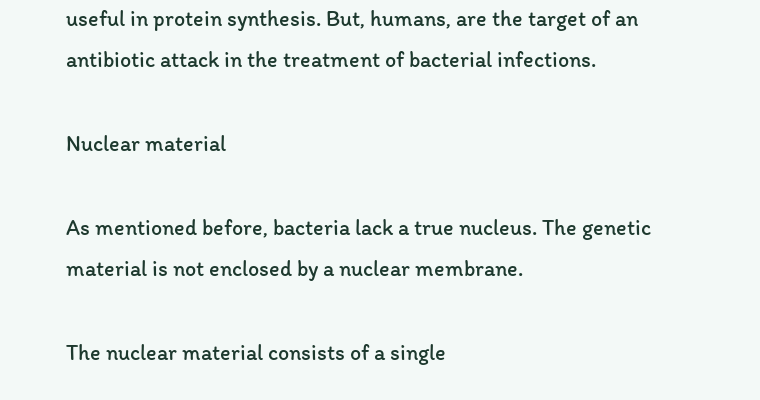useful in protein synthesis. But, humans, are the target of an antibiotic attack in the treatment of bacterial infections.

Nuclear material

As mentioned before, bacteria lack a true nucleus. The genetic material is not enclosed by a nuclear membrane.

The nuclear material consists of a single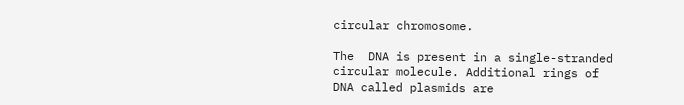circular chromosome.

The  DNA is present in a single-stranded circular molecule. Additional rings of DNA called plasmids are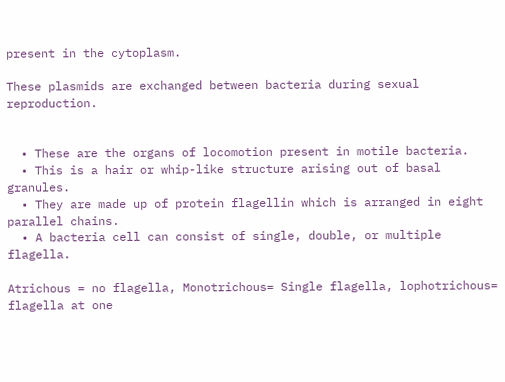present in the cytoplasm.

These plasmids are exchanged between bacteria during sexual reproduction.


  • These are the organs of locomotion present in motile bacteria.
  • This is a hair or whip-like structure arising out of basal granules.
  • They are made up of protein flagellin which is arranged in eight parallel chains.
  • A bacteria cell can consist of single, double, or multiple flagella.

Atrichous = no flagella, Monotrichous= Single flagella, lophotrichous= flagella at one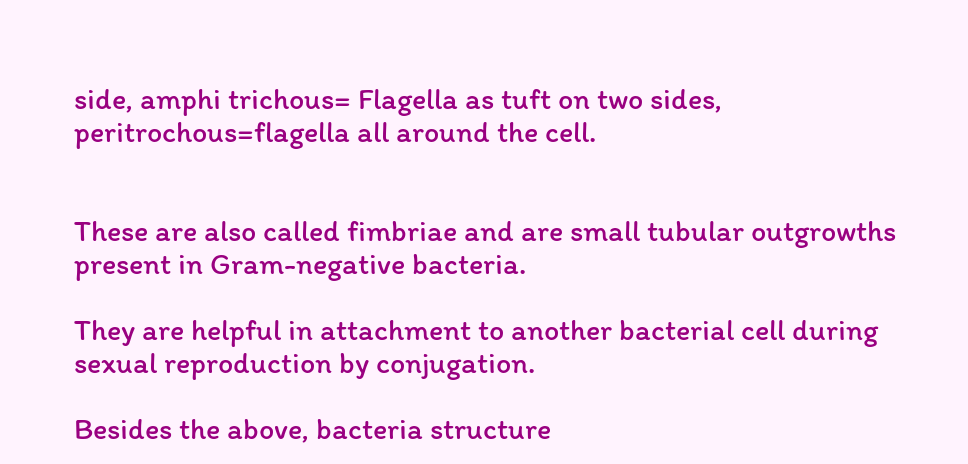side, amphi trichous= Flagella as tuft on two sides, peritrochous=flagella all around the cell.


These are also called fimbriae and are small tubular outgrowths present in Gram-negative bacteria.

They are helpful in attachment to another bacterial cell during sexual reproduction by conjugation.

Besides the above, bacteria structure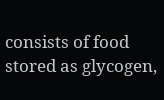consists of food stored as glycogen,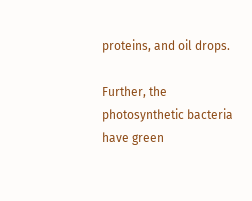proteins, and oil drops.

Further, the photosynthetic bacteria have green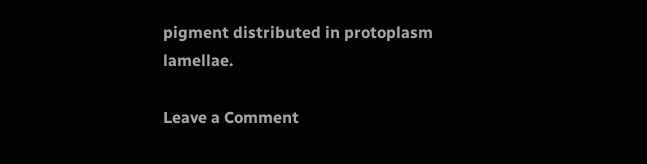pigment distributed in protoplasm lamellae.

Leave a Comment